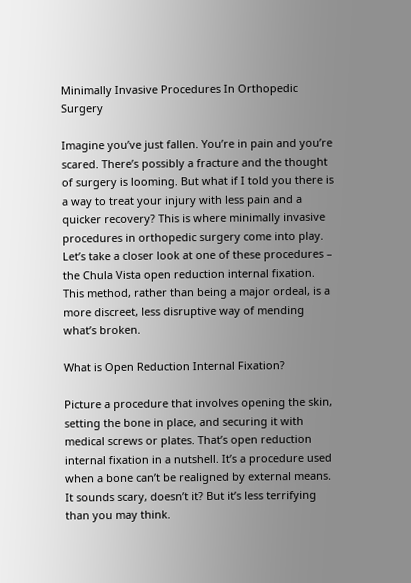Minimally Invasive Procedures In Orthopedic Surgery

Imagine you’ve just fallen. You’re in pain and you’re scared. There’s possibly a fracture and the thought of surgery is looming. But what if I told you there is a way to treat your injury with less pain and a quicker recovery? This is where minimally invasive procedures in orthopedic surgery come into play. Let’s take a closer look at one of these procedures – the Chula Vista open reduction internal fixation. This method, rather than being a major ordeal, is a more discreet, less disruptive way of mending what’s broken.

What is Open Reduction Internal Fixation?

Picture a procedure that involves opening the skin, setting the bone in place, and securing it with medical screws or plates. That’s open reduction internal fixation in a nutshell. It’s a procedure used when a bone can’t be realigned by external means. It sounds scary, doesn’t it? But it’s less terrifying than you may think.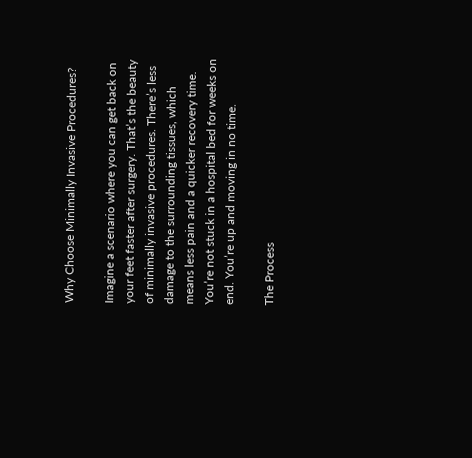Why Choose Minimally Invasive Procedures?

Imagine a scenario where you can get back on your feet faster after surgery. That’s the beauty of minimally invasive procedures. There’s less damage to the surrounding tissues, which means less pain and a quicker recovery time. You’re not stuck in a hospital bed for weeks on end. You’re up and moving in no time.

The Process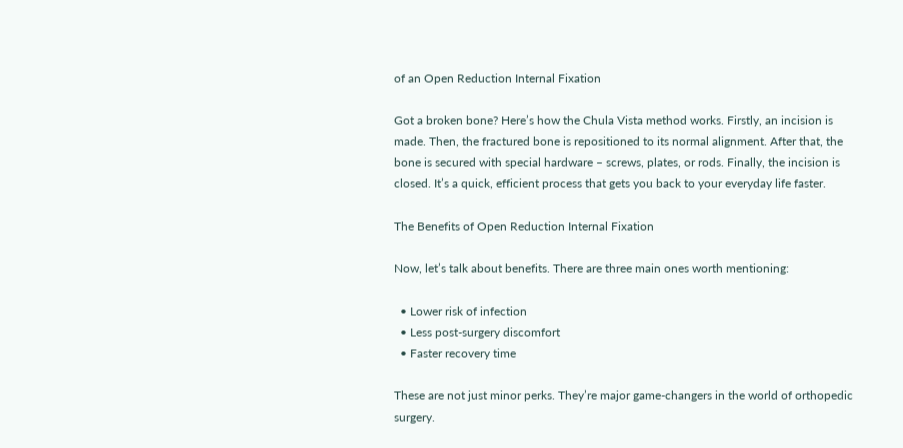of an Open Reduction Internal Fixation

Got a broken bone? Here’s how the Chula Vista method works. Firstly, an incision is made. Then, the fractured bone is repositioned to its normal alignment. After that, the bone is secured with special hardware – screws, plates, or rods. Finally, the incision is closed. It’s a quick, efficient process that gets you back to your everyday life faster.

The Benefits of Open Reduction Internal Fixation

Now, let’s talk about benefits. There are three main ones worth mentioning:

  • Lower risk of infection
  • Less post-surgery discomfort
  • Faster recovery time

These are not just minor perks. They’re major game-changers in the world of orthopedic surgery.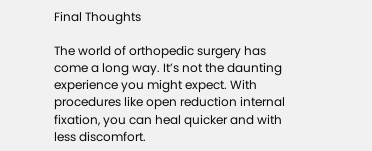Final Thoughts

The world of orthopedic surgery has come a long way. It’s not the daunting experience you might expect. With procedures like open reduction internal fixation, you can heal quicker and with less discomfort.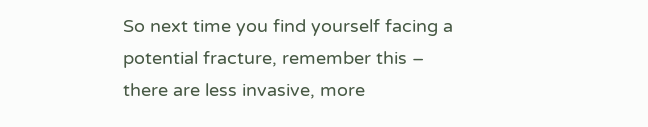So next time you find yourself facing a potential fracture, remember this – there are less invasive, more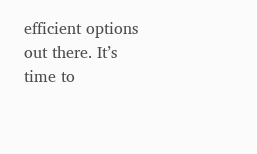efficient options out there. It’s time to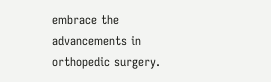embrace the advancements in orthopedic surgery.